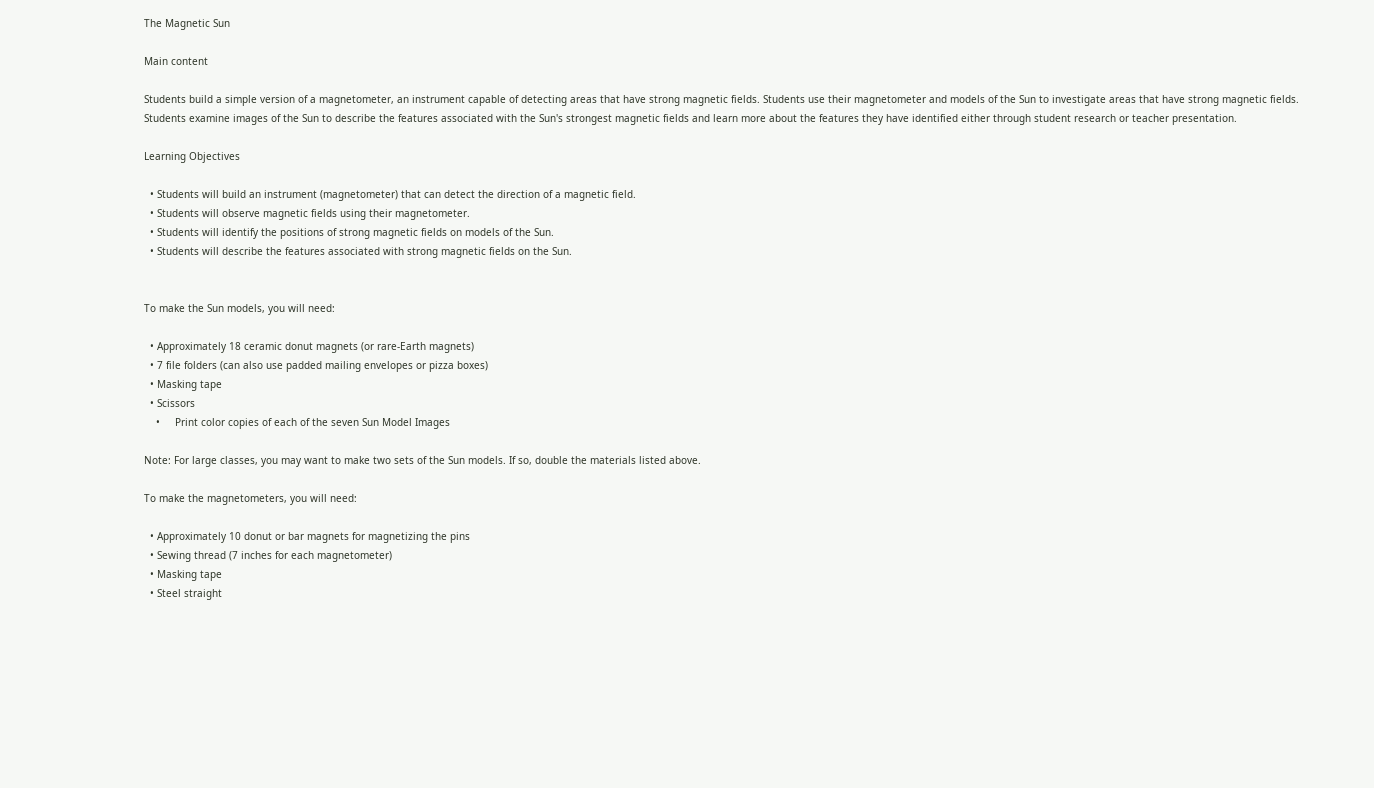The Magnetic Sun

Main content

Students build a simple version of a magnetometer, an instrument capable of detecting areas that have strong magnetic fields. Students use their magnetometer and models of the Sun to investigate areas that have strong magnetic fields. Students examine images of the Sun to describe the features associated with the Sun's strongest magnetic fields and learn more about the features they have identified either through student research or teacher presentation.

Learning Objectives

  • Students will build an instrument (magnetometer) that can detect the direction of a magnetic field.
  • Students will observe magnetic fields using their magnetometer.
  • Students will identify the positions of strong magnetic fields on models of the Sun.
  • Students will describe the features associated with strong magnetic fields on the Sun.


To make the Sun models, you will need:

  • Approximately 18 ceramic donut magnets (or rare-Earth magnets)
  • 7 file folders (can also use padded mailing envelopes or pizza boxes)
  • Masking tape
  • Scissors
    •     Print color copies of each of the seven Sun Model Images

Note: For large classes, you may want to make two sets of the Sun models. If so, double the materials listed above.

To make the magnetometers, you will need:

  • Approximately 10 donut or bar magnets for magnetizing the pins
  • Sewing thread (7 inches for each magnetometer)
  • Masking tape
  • Steel straight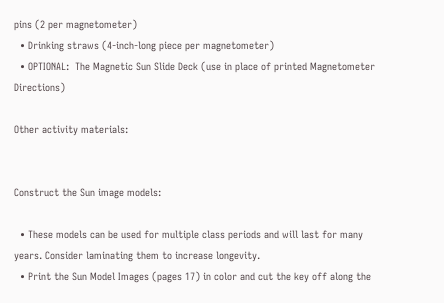pins (2 per magnetometer)
  • Drinking straws (4-inch-long piece per magnetometer)
  • OPTIONAL:  The Magnetic Sun Slide Deck (use in place of printed Magnetometer Directions)

Other activity materials:


Construct the Sun image models:

  • These models can be used for multiple class periods and will last for many years. Consider laminating them to increase longevity.
  • Print the Sun Model Images (pages 17) in color and cut the key off along the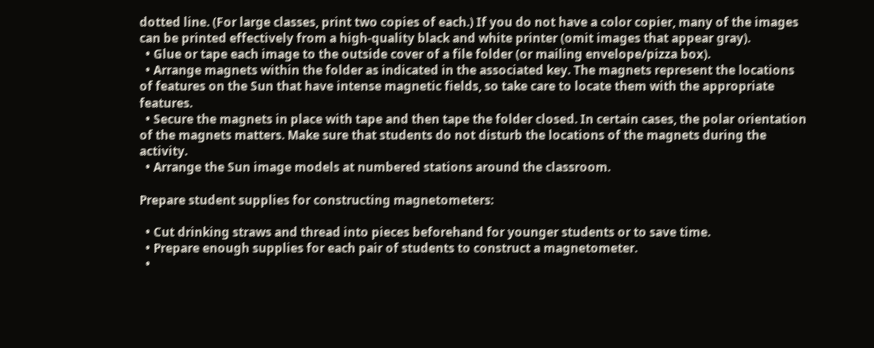dotted line. (For large classes, print two copies of each.) If you do not have a color copier, many of the images can be printed effectively from a high-quality black and white printer (omit images that appear gray).
  • Glue or tape each image to the outside cover of a file folder (or mailing envelope/pizza box).
  • Arrange magnets within the folder as indicated in the associated key. The magnets represent the locations of features on the Sun that have intense magnetic fields, so take care to locate them with the appropriate features.
  • Secure the magnets in place with tape and then tape the folder closed. In certain cases, the polar orientation of the magnets matters. Make sure that students do not disturb the locations of the magnets during the activity.
  • Arrange the Sun image models at numbered stations around the classroom.

Prepare student supplies for constructing magnetometers:

  • Cut drinking straws and thread into pieces beforehand for younger students or to save time.
  • Prepare enough supplies for each pair of students to construct a magnetometer.
  •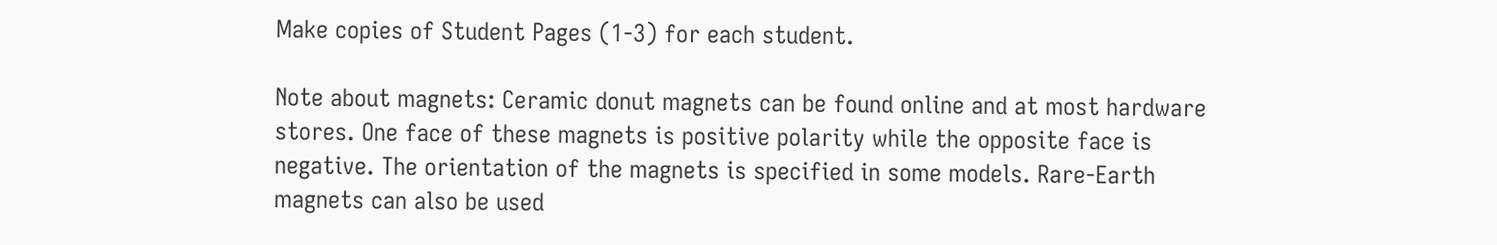Make copies of Student Pages (1-3) for each student.

Note about magnets: Ceramic donut magnets can be found online and at most hardware stores. One face of these magnets is positive polarity while the opposite face is negative. The orientation of the magnets is specified in some models. Rare-Earth magnets can also be used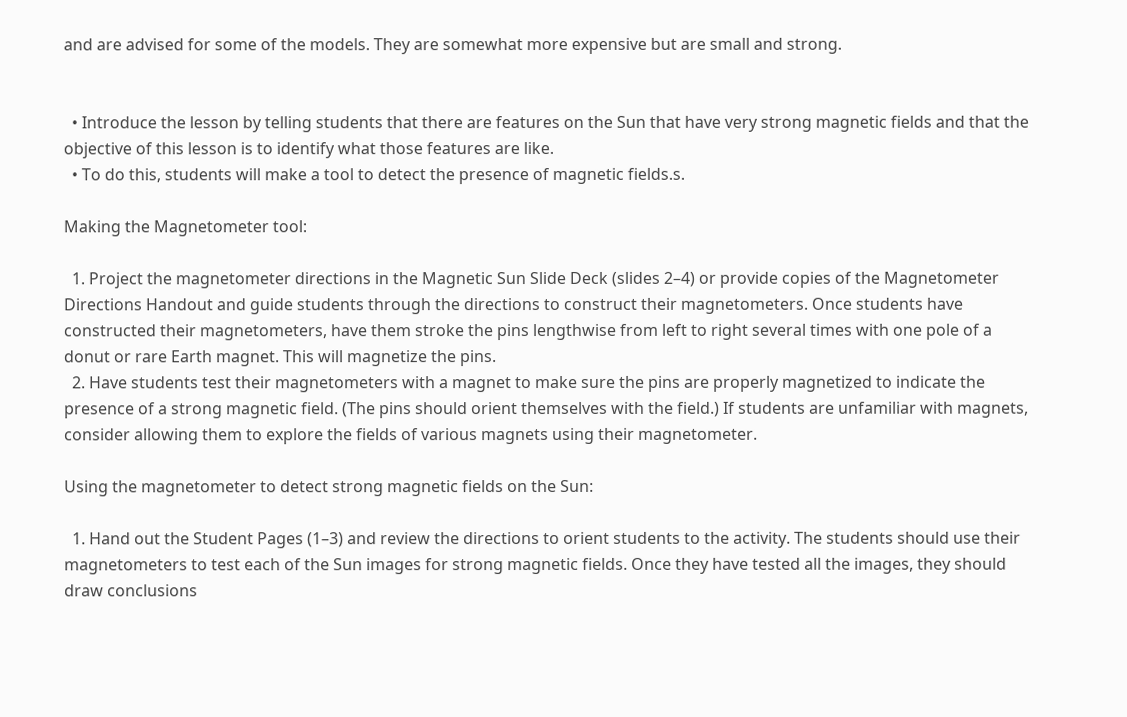and are advised for some of the models. They are somewhat more expensive but are small and strong.


  • Introduce the lesson by telling students that there are features on the Sun that have very strong magnetic fields and that the objective of this lesson is to identify what those features are like.
  • To do this, students will make a tool to detect the presence of magnetic fields.s.

Making the Magnetometer tool:

  1. Project the magnetometer directions in the Magnetic Sun Slide Deck (slides 2–4) or provide copies of the Magnetometer Directions Handout and guide students through the directions to construct their magnetometers. Once students have constructed their magnetometers, have them stroke the pins lengthwise from left to right several times with one pole of a donut or rare Earth magnet. This will magnetize the pins.
  2. Have students test their magnetometers with a magnet to make sure the pins are properly magnetized to indicate the presence of a strong magnetic field. (The pins should orient themselves with the field.) If students are unfamiliar with magnets, consider allowing them to explore the fields of various magnets using their magnetometer.

Using the magnetometer to detect strong magnetic fields on the Sun:

  1. Hand out the Student Pages (1–3) and review the directions to orient students to the activity. The students should use their magnetometers to test each of the Sun images for strong magnetic fields. Once they have tested all the images, they should draw conclusions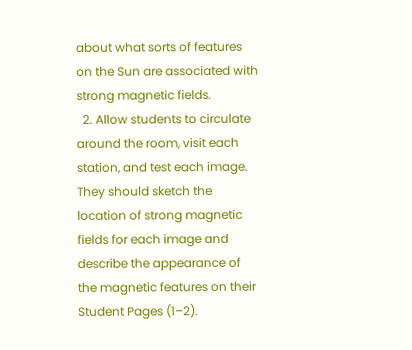about what sorts of features on the Sun are associated with strong magnetic fields.
  2. Allow students to circulate around the room, visit each station, and test each image. They should sketch the location of strong magnetic fields for each image and describe the appearance of the magnetic features on their Student Pages (1–2).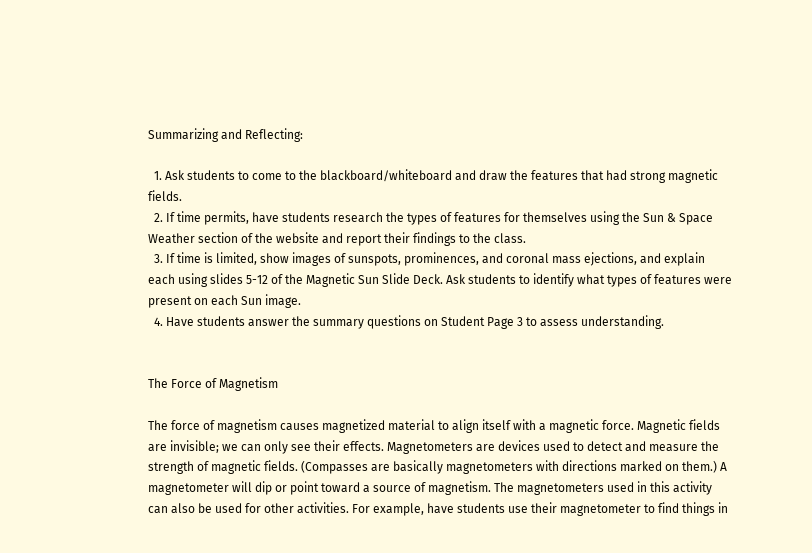Summarizing and Reflecting:

  1. Ask students to come to the blackboard/whiteboard and draw the features that had strong magnetic fields.
  2. If time permits, have students research the types of features for themselves using the Sun & Space Weather section of the website and report their findings to the class.
  3. If time is limited, show images of sunspots, prominences, and coronal mass ejections, and explain each using slides 5-12 of the Magnetic Sun Slide Deck. Ask students to identify what types of features were present on each Sun image.
  4. Have students answer the summary questions on Student Page 3 to assess understanding.


The Force of Magnetism

The force of magnetism causes magnetized material to align itself with a magnetic force. Magnetic fields are invisible; we can only see their effects. Magnetometers are devices used to detect and measure the strength of magnetic fields. (Compasses are basically magnetometers with directions marked on them.) A magnetometer will dip or point toward a source of magnetism. The magnetometers used in this activity can also be used for other activities. For example, have students use their magnetometer to find things in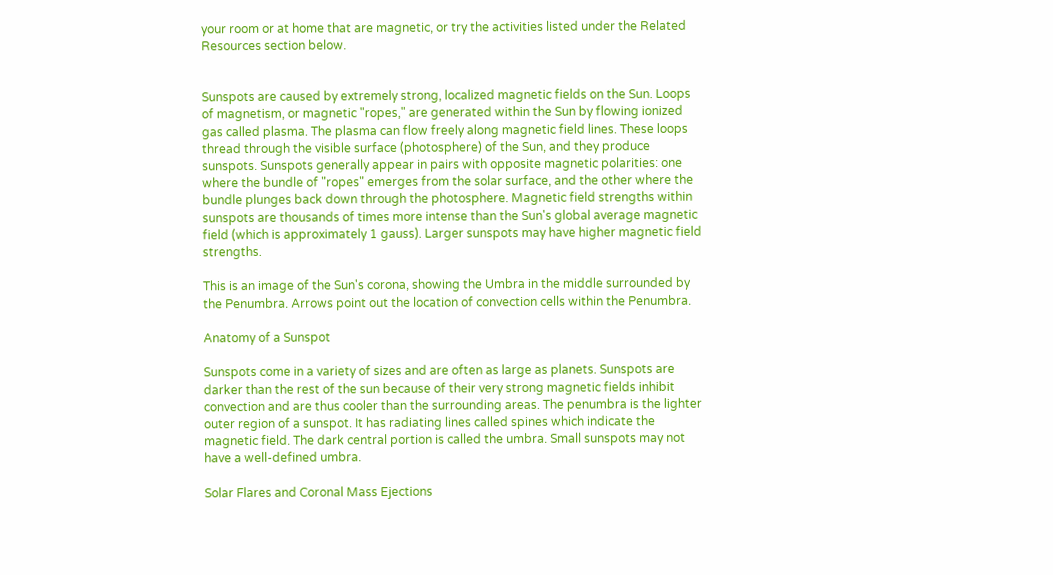your room or at home that are magnetic, or try the activities listed under the Related Resources section below.


Sunspots are caused by extremely strong, localized magnetic fields on the Sun. Loops of magnetism, or magnetic "ropes," are generated within the Sun by flowing ionized gas called plasma. The plasma can flow freely along magnetic field lines. These loops thread through the visible surface (photosphere) of the Sun, and they produce sunspots. Sunspots generally appear in pairs with opposite magnetic polarities: one where the bundle of "ropes" emerges from the solar surface, and the other where the bundle plunges back down through the photosphere. Magnetic field strengths within sunspots are thousands of times more intense than the Sun's global average magnetic field (which is approximately 1 gauss). Larger sunspots may have higher magnetic field strengths.

This is an image of the Sun's corona, showing the Umbra in the middle surrounded by the Penumbra. Arrows point out the location of convection cells within the Penumbra.

Anatomy of a Sunspot

Sunspots come in a variety of sizes and are often as large as planets. Sunspots are darker than the rest of the sun because of their very strong magnetic fields inhibit convection and are thus cooler than the surrounding areas. The penumbra is the lighter outer region of a sunspot. It has radiating lines called spines which indicate the magnetic field. The dark central portion is called the umbra. Small sunspots may not have a well-defined umbra.

Solar Flares and Coronal Mass Ejections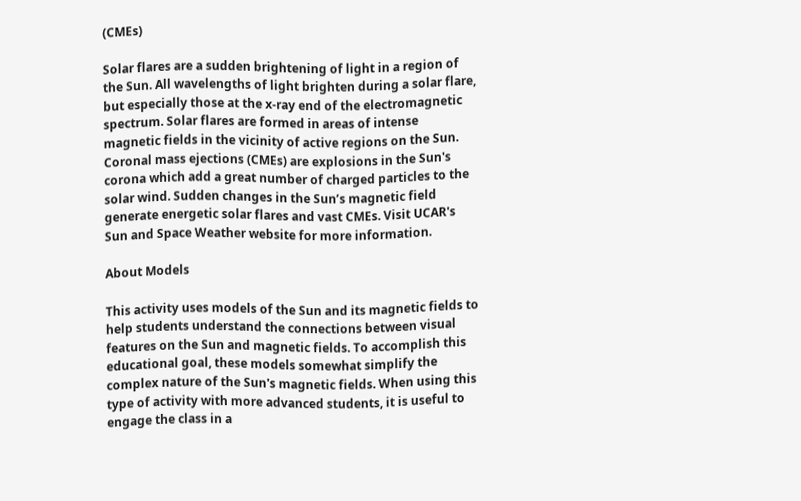(CMEs)

Solar flares are a sudden brightening of light in a region of the Sun. All wavelengths of light brighten during a solar flare, but especially those at the x-ray end of the electromagnetic spectrum. Solar flares are formed in areas of intense magnetic fields in the vicinity of active regions on the Sun. Coronal mass ejections (CMEs) are explosions in the Sun's corona which add a great number of charged particles to the solar wind. Sudden changes in the Sun’s magnetic field generate energetic solar flares and vast CMEs. Visit UCAR's Sun and Space Weather website for more information.

About Models

This activity uses models of the Sun and its magnetic fields to help students understand the connections between visual features on the Sun and magnetic fields. To accomplish this educational goal, these models somewhat simplify the complex nature of the Sun's magnetic fields. When using this type of activity with more advanced students, it is useful to engage the class in a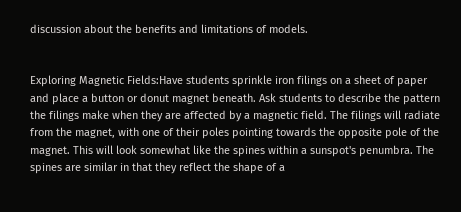discussion about the benefits and limitations of models.


Exploring Magnetic Fields:Have students sprinkle iron filings on a sheet of paper and place a button or donut magnet beneath. Ask students to describe the pattern the filings make when they are affected by a magnetic field. The filings will radiate from the magnet, with one of their poles pointing towards the opposite pole of the magnet. This will look somewhat like the spines within a sunspot's penumbra. The spines are similar in that they reflect the shape of a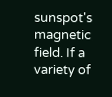sunspot's magnetic field. If a variety of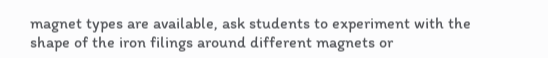magnet types are available, ask students to experiment with the shape of the iron filings around different magnets or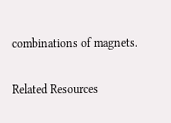combinations of magnets.

Related Resources